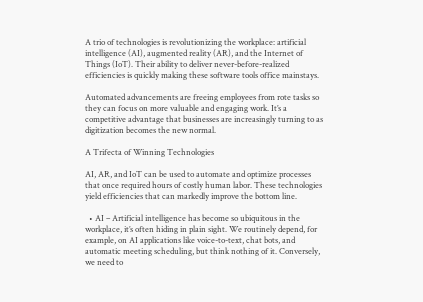A trio of technologies is revolutionizing the workplace: artificial intelligence (AI), augmented reality (AR), and the Internet of Things (IoT). Their ability to deliver never-before-realized efficiencies is quickly making these software tools office mainstays.

Automated advancements are freeing employees from rote tasks so they can focus on more valuable and engaging work. It’s a competitive advantage that businesses are increasingly turning to as digitization becomes the new normal.

A Trifecta of Winning Technologies

AI, AR, and IoT can be used to automate and optimize processes that once required hours of costly human labor. These technologies yield efficiencies that can markedly improve the bottom line.

  • AI – Artificial intelligence has become so ubiquitous in the workplace, it’s often hiding in plain sight. We routinely depend, for example, on AI applications like voice-to-text, chat bots, and automatic meeting scheduling, but think nothing of it. Conversely, we need to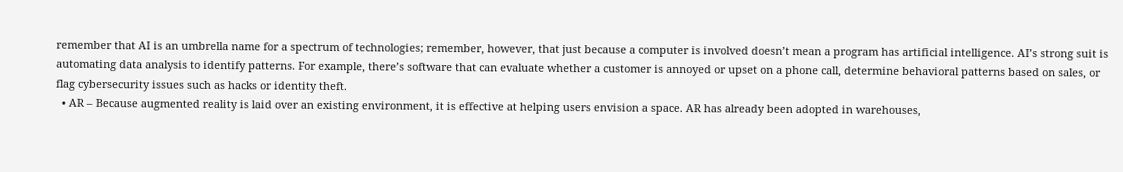remember that AI is an umbrella name for a spectrum of technologies; remember, however, that just because a computer is involved doesn’t mean a program has artificial intelligence. AI’s strong suit is automating data analysis to identify patterns. For example, there’s software that can evaluate whether a customer is annoyed or upset on a phone call, determine behavioral patterns based on sales, or flag cybersecurity issues such as hacks or identity theft.
  • AR – Because augmented reality is laid over an existing environment, it is effective at helping users envision a space. AR has already been adopted in warehouses,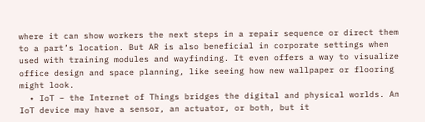where it can show workers the next steps in a repair sequence or direct them to a part’s location. But AR is also beneficial in corporate settings when used with training modules and wayfinding. It even offers a way to visualize office design and space planning, like seeing how new wallpaper or flooring might look.
  • IoT – the Internet of Things bridges the digital and physical worlds. An IoT device may have a sensor, an actuator, or both, but it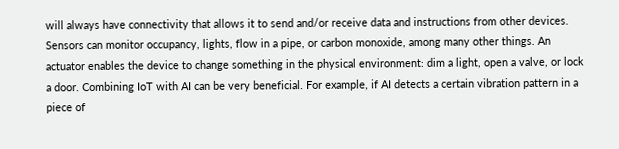will always have connectivity that allows it to send and/or receive data and instructions from other devices. Sensors can monitor occupancy, lights, flow in a pipe, or carbon monoxide, among many other things. An actuator enables the device to change something in the physical environment: dim a light, open a valve, or lock a door. Combining IoT with AI can be very beneficial. For example, if AI detects a certain vibration pattern in a piece of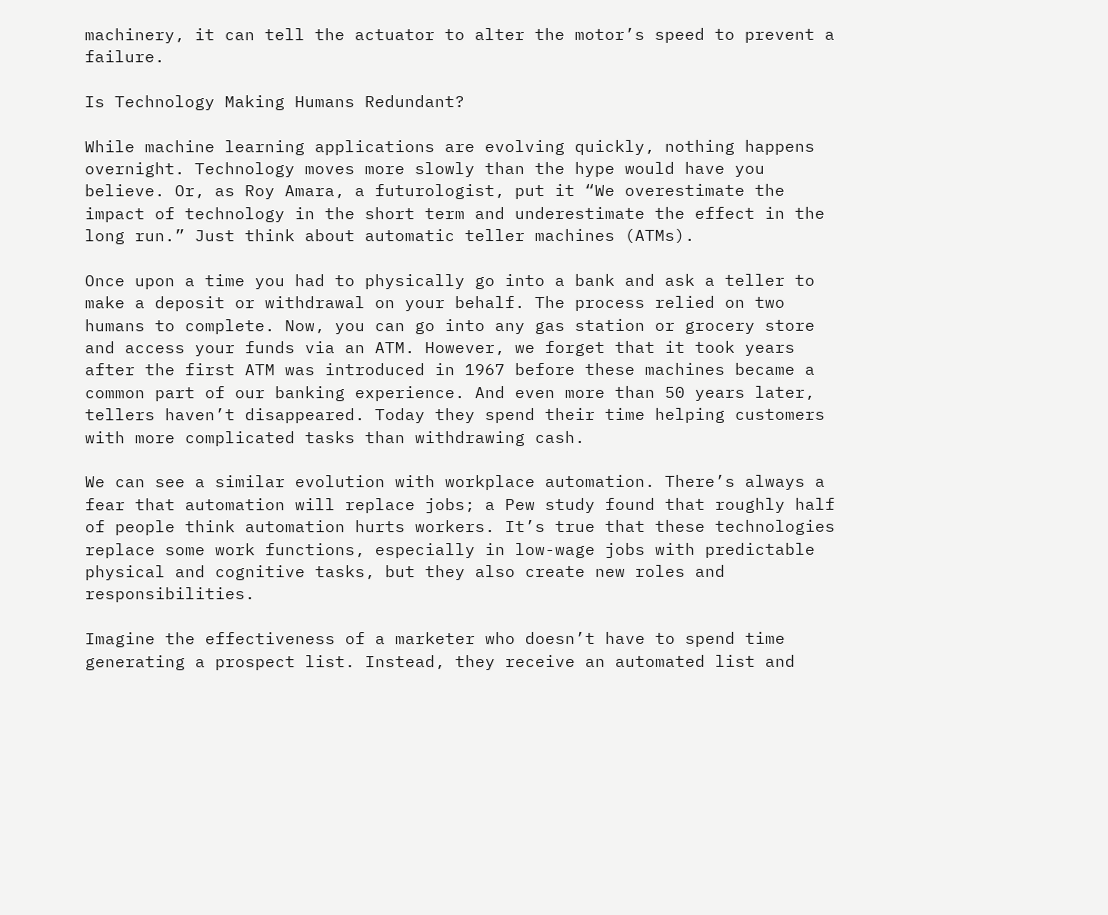machinery, it can tell the actuator to alter the motor’s speed to prevent a failure.

Is Technology Making Humans Redundant?

While machine learning applications are evolving quickly, nothing happens overnight. Technology moves more slowly than the hype would have you believe. Or, as Roy Amara, a futurologist, put it “We overestimate the impact of technology in the short term and underestimate the effect in the long run.” Just think about automatic teller machines (ATMs).

Once upon a time you had to physically go into a bank and ask a teller to make a deposit or withdrawal on your behalf. The process relied on two humans to complete. Now, you can go into any gas station or grocery store and access your funds via an ATM. However, we forget that it took years after the first ATM was introduced in 1967 before these machines became a common part of our banking experience. And even more than 50 years later, tellers haven’t disappeared. Today they spend their time helping customers with more complicated tasks than withdrawing cash.

We can see a similar evolution with workplace automation. There’s always a fear that automation will replace jobs; a Pew study found that roughly half of people think automation hurts workers. It’s true that these technologies replace some work functions, especially in low-wage jobs with predictable physical and cognitive tasks, but they also create new roles and responsibilities.

Imagine the effectiveness of a marketer who doesn’t have to spend time generating a prospect list. Instead, they receive an automated list and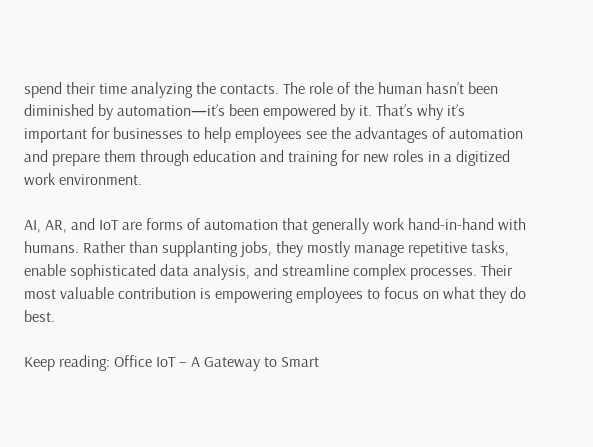spend their time analyzing the contacts. The role of the human hasn’t been diminished by automation—it’s been empowered by it. That’s why it’s important for businesses to help employees see the advantages of automation and prepare them through education and training for new roles in a digitized work environment.

AI, AR, and IoT are forms of automation that generally work hand-in-hand with humans. Rather than supplanting jobs, they mostly manage repetitive tasks, enable sophisticated data analysis, and streamline complex processes. Their most valuable contribution is empowering employees to focus on what they do best.

Keep reading: Office IoT – A Gateway to Smart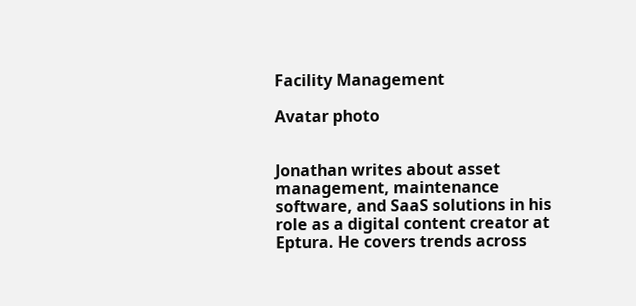Facility Management

Avatar photo


Jonathan writes about asset management, maintenance software, and SaaS solutions in his role as a digital content creator at Eptura. He covers trends across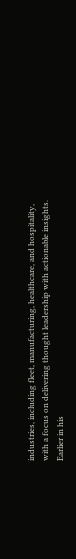industries, including fleet, manufacturing, healthcare, and hospitality, with a focus on delivering thought leadership with actionable insights. Earlier in his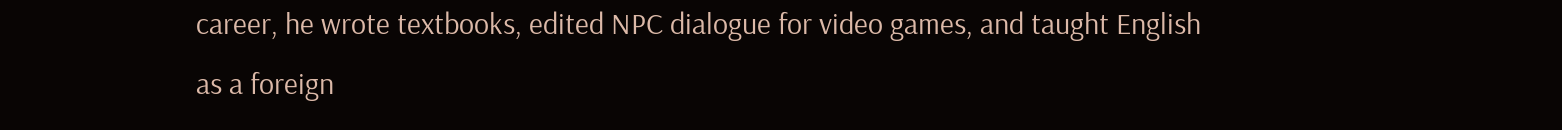career, he wrote textbooks, edited NPC dialogue for video games, and taught English as a foreign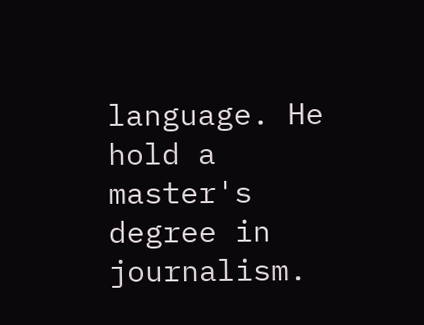language. He hold a master's degree in journalism.